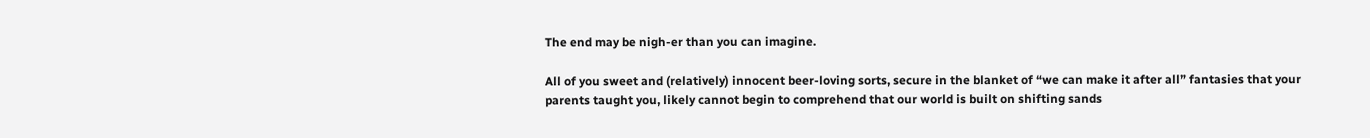The end may be nigh-er than you can imagine.

All of you sweet and (relatively) innocent beer-loving sorts, secure in the blanket of “we can make it after all” fantasies that your parents taught you, likely cannot begin to comprehend that our world is built on shifting sands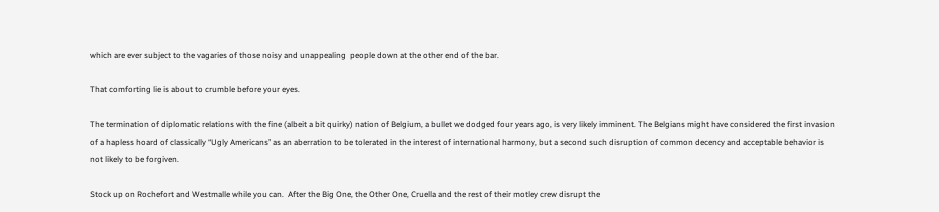which are ever subject to the vagaries of those noisy and unappealing  people down at the other end of the bar.

That comforting lie is about to crumble before your eyes.

The termination of diplomatic relations with the fine (albeit a bit quirky) nation of Belgium, a bullet we dodged four years ago, is very likely imminent. The Belgians might have considered the first invasion of a hapless hoard of classically “Ugly Americans” as an aberration to be tolerated in the interest of international harmony, but a second such disruption of common decency and acceptable behavior is not likely to be forgiven.

Stock up on Rochefort and Westmalle while you can.  After the Big One, the Other One, Cruella and the rest of their motley crew disrupt the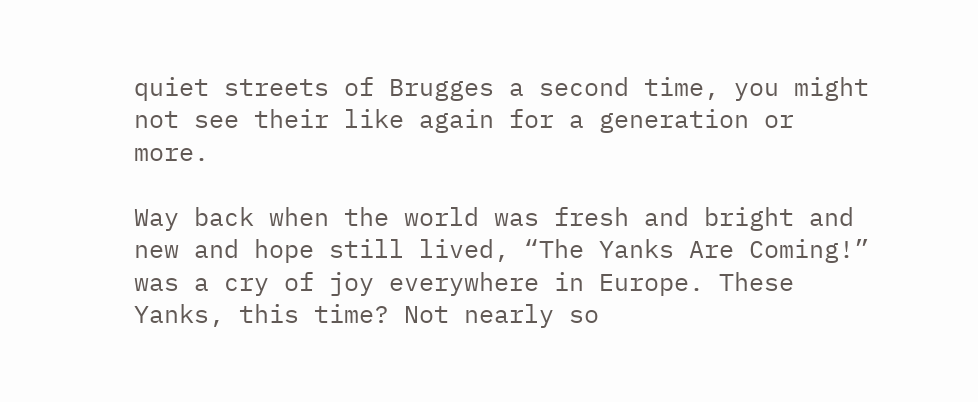quiet streets of Brugges a second time, you might not see their like again for a generation or more.

Way back when the world was fresh and bright and new and hope still lived, “The Yanks Are Coming!” was a cry of joy everywhere in Europe. These Yanks, this time? Not nearly so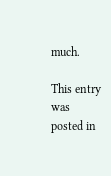much.

This entry was posted in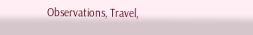Observations, Travel,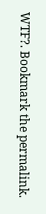WTF?. Bookmark the permalink.